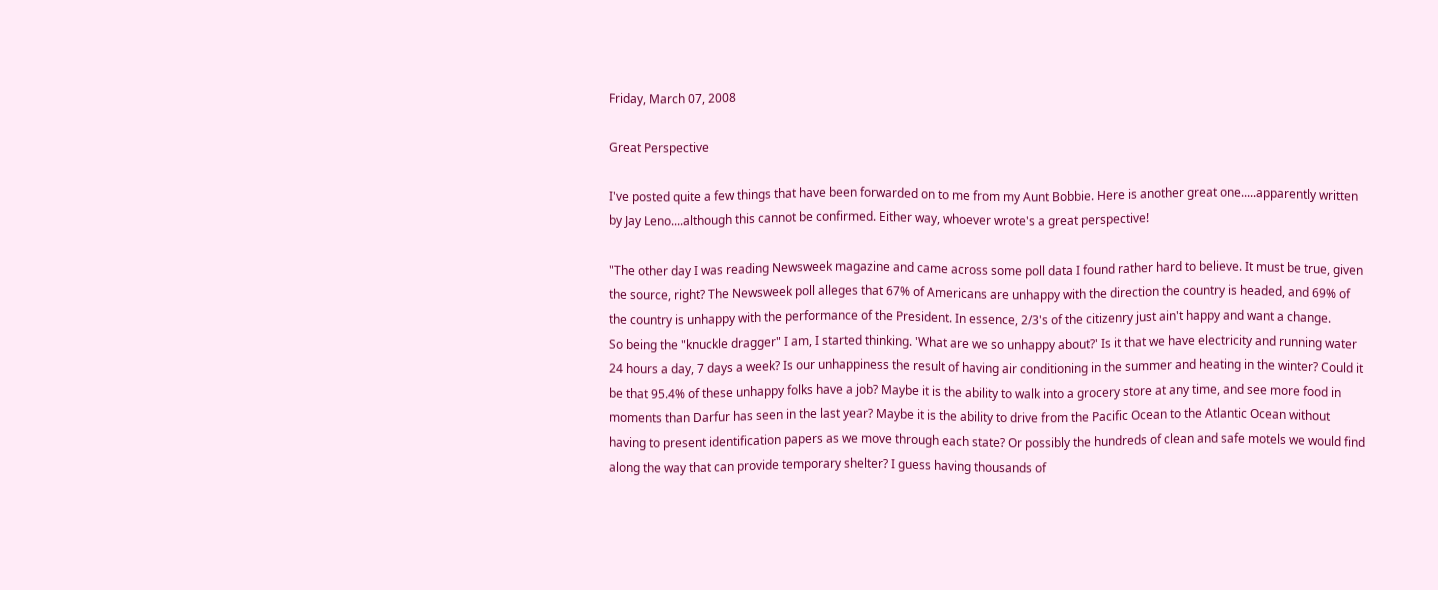Friday, March 07, 2008

Great Perspective

I've posted quite a few things that have been forwarded on to me from my Aunt Bobbie. Here is another great one.....apparently written by Jay Leno....although this cannot be confirmed. Either way, whoever wrote's a great perspective!

"The other day I was reading Newsweek magazine and came across some poll data I found rather hard to believe. It must be true, given the source, right? The Newsweek poll alleges that 67% of Americans are unhappy with the direction the country is headed, and 69% of the country is unhappy with the performance of the President. In essence, 2/3's of the citizenry just ain't happy and want a change.
So being the "knuckle dragger" I am, I started thinking. 'What are we so unhappy about?' Is it that we have electricity and running water 24 hours a day, 7 days a week? Is our unhappiness the result of having air conditioning in the summer and heating in the winter? Could it be that 95.4% of these unhappy folks have a job? Maybe it is the ability to walk into a grocery store at any time, and see more food in moments than Darfur has seen in the last year? Maybe it is the ability to drive from the Pacific Ocean to the Atlantic Ocean without having to present identification papers as we move through each state? Or possibly the hundreds of clean and safe motels we would find along the way that can provide temporary shelter? I guess having thousands of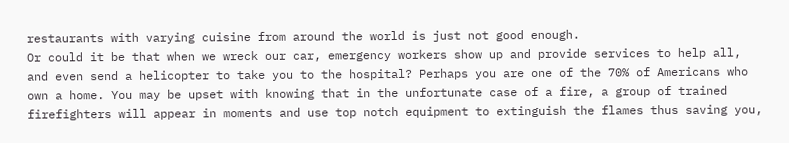restaurants with varying cuisine from around the world is just not good enough.
Or could it be that when we wreck our car, emergency workers show up and provide services to help all, and even send a helicopter to take you to the hospital? Perhaps you are one of the 70% of Americans who own a home. You may be upset with knowing that in the unfortunate case of a fire, a group of trained firefighters will appear in moments and use top notch equipment to extinguish the flames thus saving you,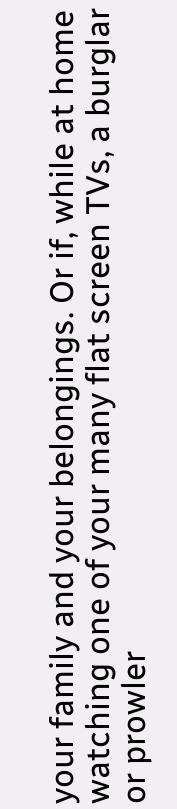your family and your belongings. Or if, while at home watching one of your many flat screen TVs, a burglar or prowler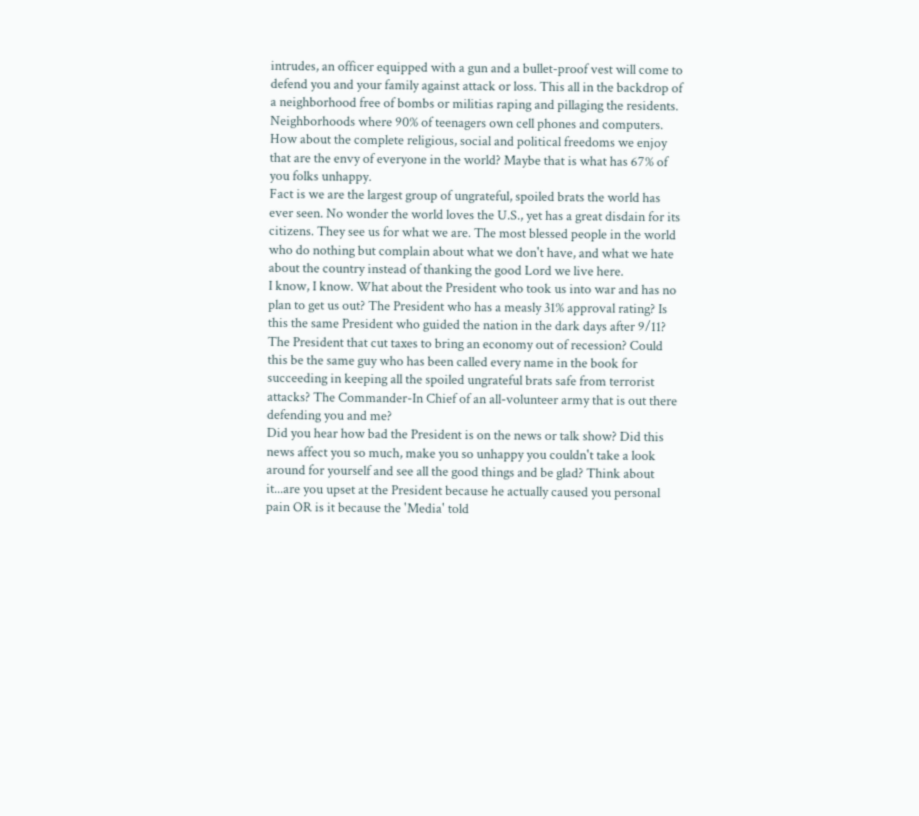intrudes, an officer equipped with a gun and a bullet-proof vest will come to defend you and your family against attack or loss. This all in the backdrop of a neighborhood free of bombs or militias raping and pillaging the residents. Neighborhoods where 90% of teenagers own cell phones and computers.
How about the complete religious, social and political freedoms we enjoy that are the envy of everyone in the world? Maybe that is what has 67% of you folks unhappy.
Fact is we are the largest group of ungrateful, spoiled brats the world has ever seen. No wonder the world loves the U.S., yet has a great disdain for its citizens. They see us for what we are. The most blessed people in the world who do nothing but complain about what we don't have, and what we hate about the country instead of thanking the good Lord we live here.
I know, I know. What about the President who took us into war and has no plan to get us out? The President who has a measly 31% approval rating? Is this the same President who guided the nation in the dark days after 9/11? The President that cut taxes to bring an economy out of recession? Could this be the same guy who has been called every name in the book for succeeding in keeping all the spoiled ungrateful brats safe from terrorist attacks? The Commander-In Chief of an all-volunteer army that is out there defending you and me?
Did you hear how bad the President is on the news or talk show? Did this news affect you so much, make you so unhappy you couldn't take a look around for yourself and see all the good things and be glad? Think about it...are you upset at the President because he actually caused you personal pain OR is it because the 'Media' told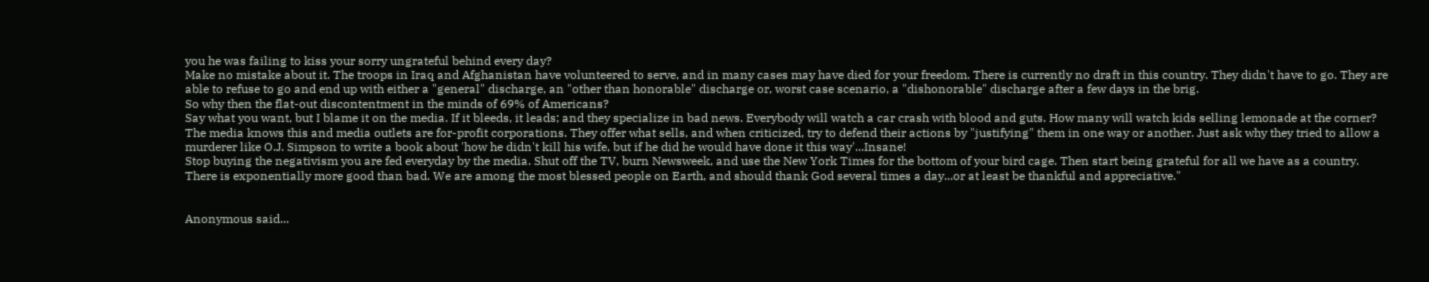you he was failing to kiss your sorry ungrateful behind every day?
Make no mistake about it. The troops in Iraq and Afghanistan have volunteered to serve, and in many cases may have died for your freedom. There is currently no draft in this country. They didn't have to go. They are able to refuse to go and end up with either a "general" discharge, an "other than honorable" discharge or, worst case scenario, a "dishonorable" discharge after a few days in the brig.
So why then the flat-out discontentment in the minds of 69% of Americans?
Say what you want, but I blame it on the media. If it bleeds, it leads; and they specialize in bad news. Everybody will watch a car crash with blood and guts. How many will watch kids selling lemonade at the corner?
The media knows this and media outlets are for-profit corporations. They offer what sells, and when criticized, try to defend their actions by "justifying" them in one way or another. Just ask why they tried to allow a murderer like O.J. Simpson to write a book about 'how he didn't kill his wife, but if he did he would have done it this way'...Insane!
Stop buying the negativism you are fed everyday by the media. Shut off the TV, burn Newsweek, and use the New York Times for the bottom of your bird cage. Then start being grateful for all we have as a country.
There is exponentially more good than bad. We are among the most blessed people on Earth, and should thank God several times a day...or at least be thankful and appreciative."


Anonymous said...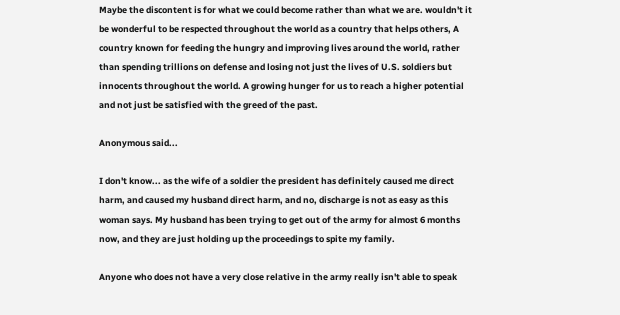Maybe the discontent is for what we could become rather than what we are. wouldn't it be wonderful to be respected throughout the world as a country that helps others, A country known for feeding the hungry and improving lives around the world, rather than spending trillions on defense and losing not just the lives of U.S. soldiers but innocents throughout the world. A growing hunger for us to reach a higher potential and not just be satisfied with the greed of the past.

Anonymous said...

I don't know... as the wife of a soldier the president has definitely caused me direct harm, and caused my husband direct harm, and no, discharge is not as easy as this woman says. My husband has been trying to get out of the army for almost 6 months now, and they are just holding up the proceedings to spite my family.

Anyone who does not have a very close relative in the army really isn't able to speak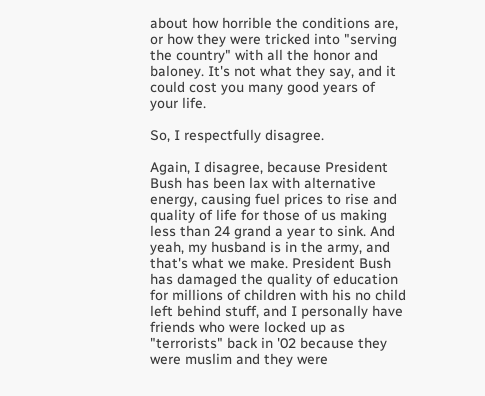about how horrible the conditions are, or how they were tricked into "serving the country" with all the honor and baloney. It's not what they say, and it could cost you many good years of your life.

So, I respectfully disagree.

Again, I disagree, because President Bush has been lax with alternative energy, causing fuel prices to rise and quality of life for those of us making less than 24 grand a year to sink. And yeah, my husband is in the army, and that's what we make. President Bush has damaged the quality of education for millions of children with his no child left behind stuff, and I personally have friends who were locked up as "terrorists" back in '02 because they were muslim and they were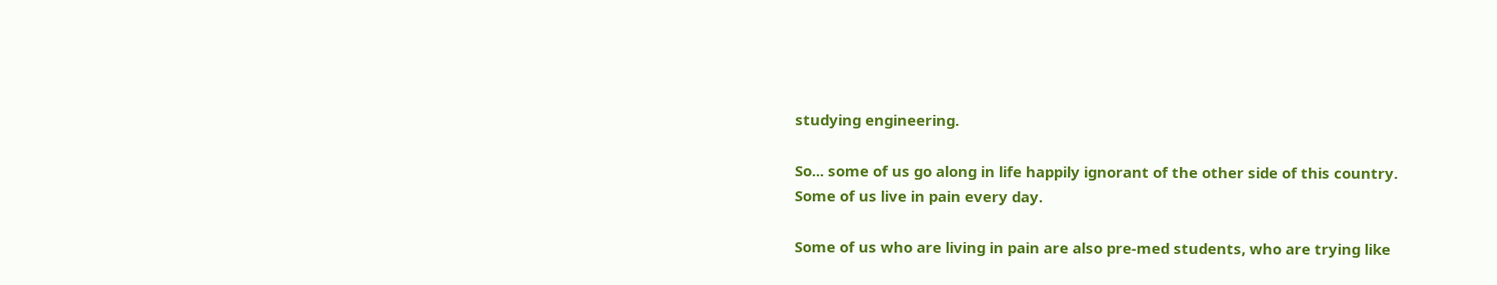studying engineering.

So... some of us go along in life happily ignorant of the other side of this country. Some of us live in pain every day.

Some of us who are living in pain are also pre-med students, who are trying like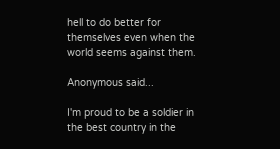hell to do better for themselves even when the world seems against them.

Anonymous said...

I'm proud to be a soldier in the best country in the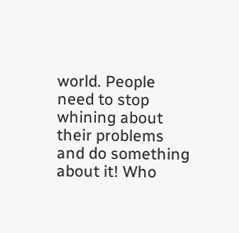world. People need to stop whining about their problems and do something about it! Who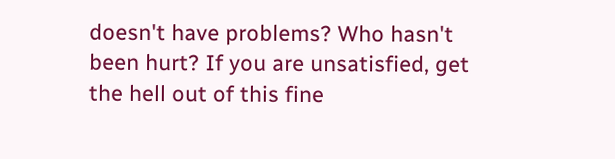doesn't have problems? Who hasn't been hurt? If you are unsatisfied, get the hell out of this fine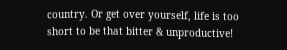country. Or get over yourself, life is too short to be that bitter & unproductive!